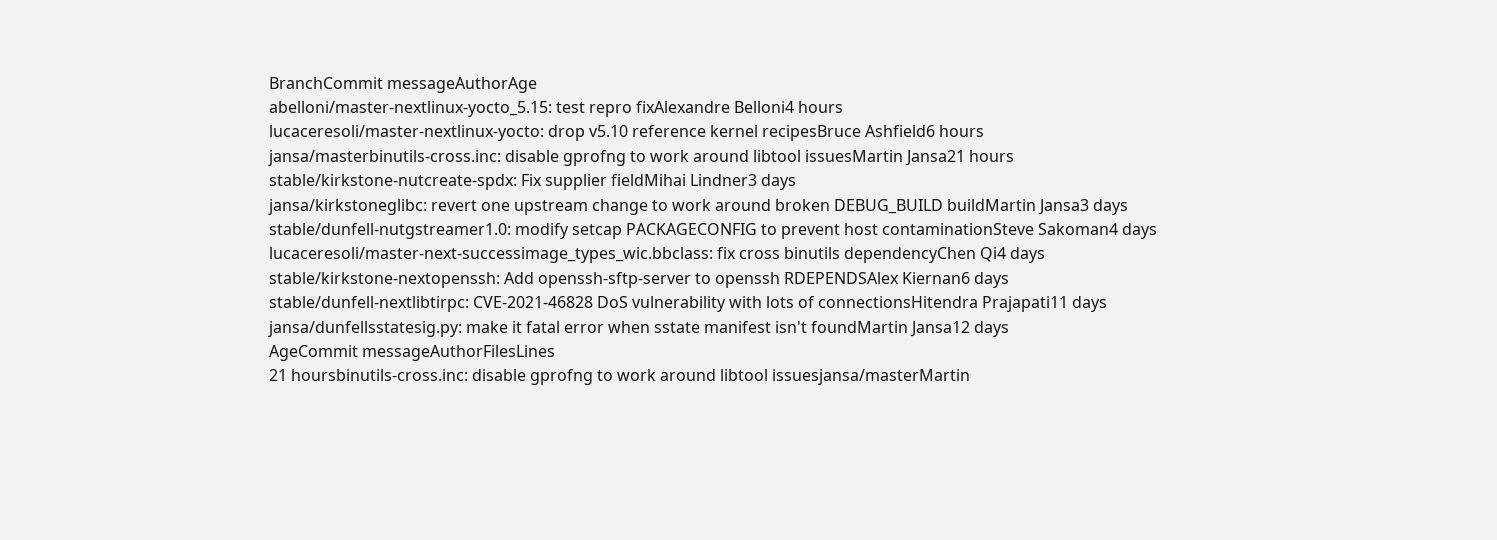BranchCommit messageAuthorAge
abelloni/master-nextlinux-yocto_5.15: test repro fixAlexandre Belloni4 hours
lucaceresoli/master-nextlinux-yocto: drop v5.10 reference kernel recipesBruce Ashfield6 hours
jansa/masterbinutils-cross.inc: disable gprofng to work around libtool issuesMartin Jansa21 hours
stable/kirkstone-nutcreate-spdx: Fix supplier fieldMihai Lindner3 days
jansa/kirkstoneglibc: revert one upstream change to work around broken DEBUG_BUILD buildMartin Jansa3 days
stable/dunfell-nutgstreamer1.0: modify setcap PACKAGECONFIG to prevent host contaminationSteve Sakoman4 days
lucaceresoli/master-next-successimage_types_wic.bbclass: fix cross binutils dependencyChen Qi4 days
stable/kirkstone-nextopenssh: Add openssh-sftp-server to openssh RDEPENDSAlex Kiernan6 days
stable/dunfell-nextlibtirpc: CVE-2021-46828 DoS vulnerability with lots of connectionsHitendra Prajapati11 days
jansa/dunfellsstatesig.py: make it fatal error when sstate manifest isn't foundMartin Jansa12 days
AgeCommit messageAuthorFilesLines
21 hoursbinutils-cross.inc: disable gprofng to work around libtool issuesjansa/masterMartin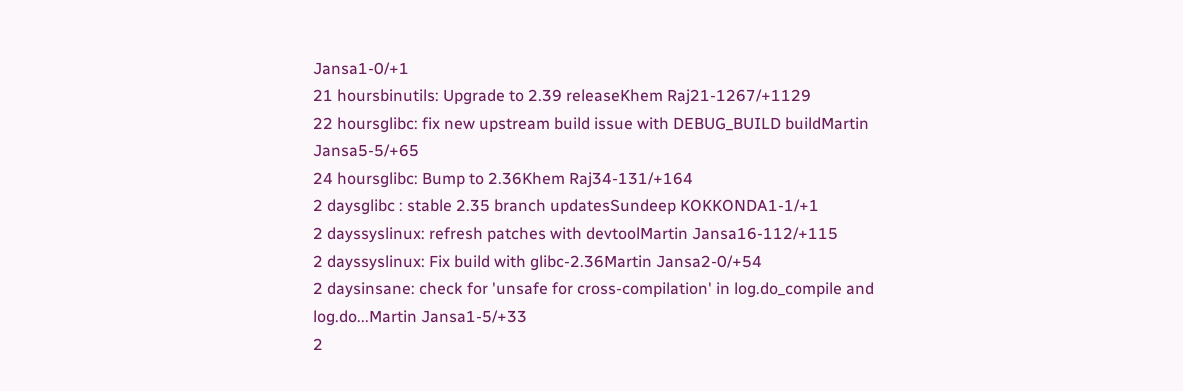Jansa1-0/+1
21 hoursbinutils: Upgrade to 2.39 releaseKhem Raj21-1267/+1129
22 hoursglibc: fix new upstream build issue with DEBUG_BUILD buildMartin Jansa5-5/+65
24 hoursglibc: Bump to 2.36Khem Raj34-131/+164
2 daysglibc : stable 2.35 branch updatesSundeep KOKKONDA1-1/+1
2 dayssyslinux: refresh patches with devtoolMartin Jansa16-112/+115
2 dayssyslinux: Fix build with glibc-2.36Martin Jansa2-0/+54
2 daysinsane: check for 'unsafe for cross-compilation' in log.do_compile and log.do...Martin Jansa1-5/+33
2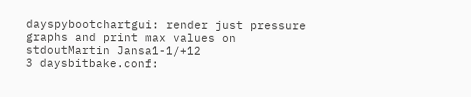dayspybootchartgui: render just pressure graphs and print max values on stdoutMartin Jansa1-1/+12
3 daysbitbake.conf: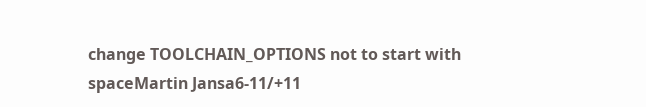change TOOLCHAIN_OPTIONS not to start with spaceMartin Jansa6-11/+11